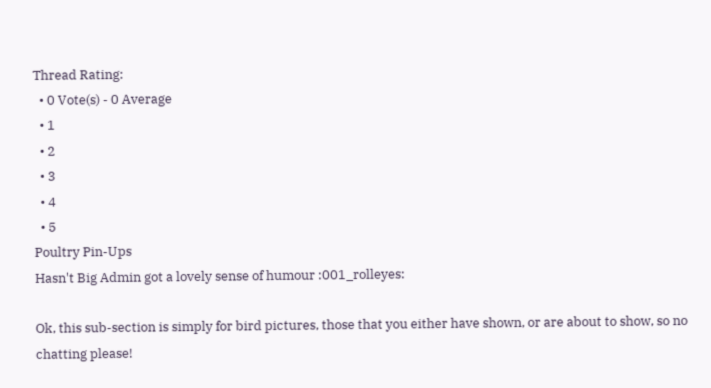Thread Rating:
  • 0 Vote(s) - 0 Average
  • 1
  • 2
  • 3
  • 4
  • 5
Poultry Pin-Ups
Hasn't Big Admin got a lovely sense of humour :001_rolleyes:

Ok, this sub-section is simply for bird pictures, those that you either have shown, or are about to show, so no chatting please!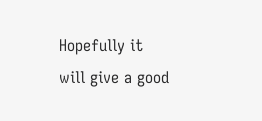Hopefully it will give a good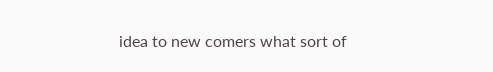idea to new comers what sort of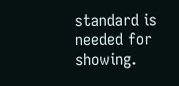standard is needed for showing.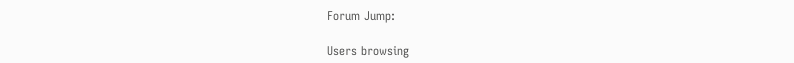Forum Jump:

Users browsing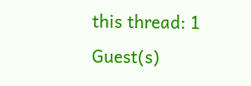this thread: 1 Guest(s)